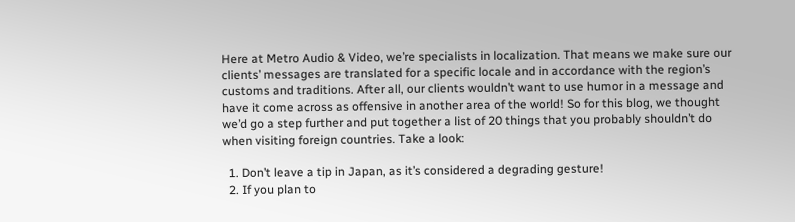Here at Metro Audio & Video, we’re specialists in localization. That means we make sure our clients’ messages are translated for a specific locale and in accordance with the region’s customs and traditions. After all, our clients wouldn’t want to use humor in a message and have it come across as offensive in another area of the world! So for this blog, we thought we’d go a step further and put together a list of 20 things that you probably shouldn’t do when visiting foreign countries. Take a look:

  1. Don’t leave a tip in Japan, as it’s considered a degrading gesture!
  2. If you plan to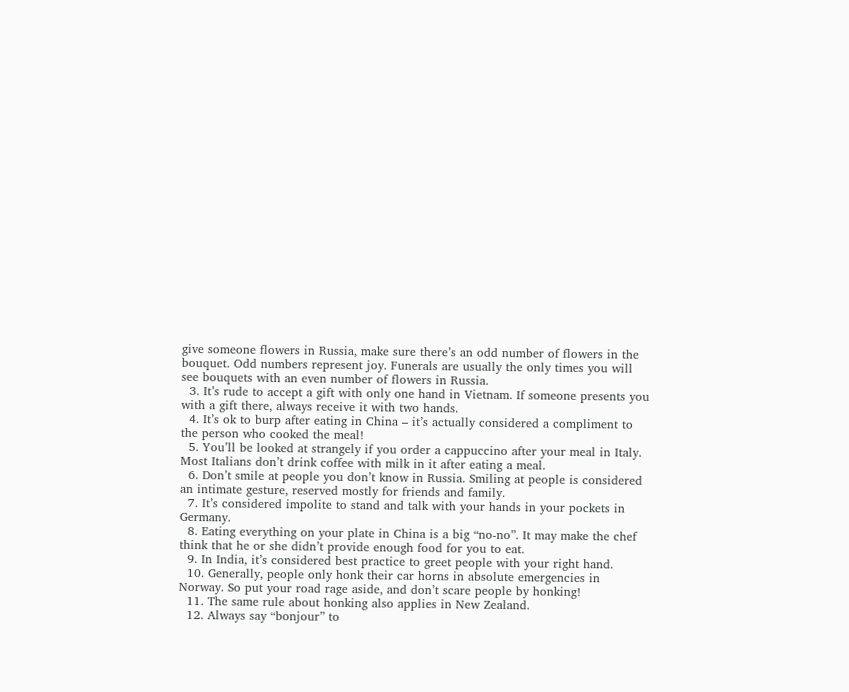give someone flowers in Russia, make sure there’s an odd number of flowers in the bouquet. Odd numbers represent joy. Funerals are usually the only times you will see bouquets with an even number of flowers in Russia.
  3. It’s rude to accept a gift with only one hand in Vietnam. If someone presents you with a gift there, always receive it with two hands.
  4. It’s ok to burp after eating in China – it’s actually considered a compliment to the person who cooked the meal!
  5. You’ll be looked at strangely if you order a cappuccino after your meal in Italy. Most Italians don’t drink coffee with milk in it after eating a meal.
  6. Don’t smile at people you don’t know in Russia. Smiling at people is considered an intimate gesture, reserved mostly for friends and family.
  7. It’s considered impolite to stand and talk with your hands in your pockets in Germany.
  8. Eating everything on your plate in China is a big “no-no”. It may make the chef think that he or she didn’t provide enough food for you to eat.
  9. In India, it’s considered best practice to greet people with your right hand.
  10. Generally, people only honk their car horns in absolute emergencies in Norway. So put your road rage aside, and don’t scare people by honking!
  11. The same rule about honking also applies in New Zealand.
  12. Always say “bonjour” to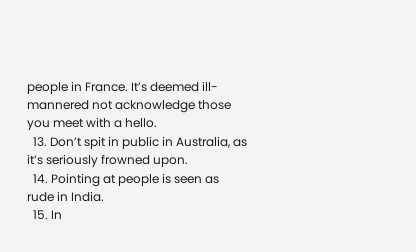people in France. It’s deemed ill-mannered not acknowledge those you meet with a hello.
  13. Don’t spit in public in Australia, as it’s seriously frowned upon.
  14. Pointing at people is seen as rude in India.
  15. In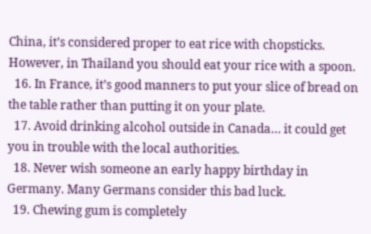China, it’s considered proper to eat rice with chopsticks. However, in Thailand you should eat your rice with a spoon.
  16. In France, it’s good manners to put your slice of bread on the table rather than putting it on your plate.
  17. Avoid drinking alcohol outside in Canada… it could get you in trouble with the local authorities.
  18. Never wish someone an early happy birthday in Germany. Many Germans consider this bad luck.
  19. Chewing gum is completely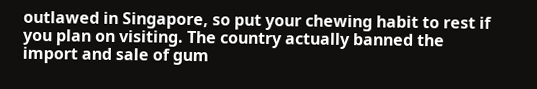outlawed in Singapore, so put your chewing habit to rest if you plan on visiting. The country actually banned the import and sale of gum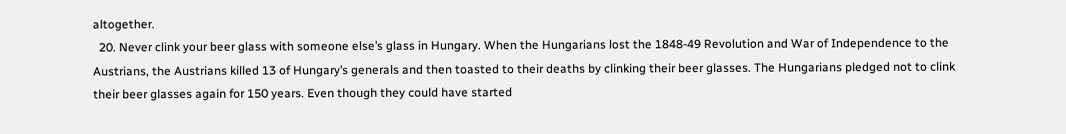altogether.
  20. Never clink your beer glass with someone else’s glass in Hungary. When the Hungarians lost the 1848-49 Revolution and War of Independence to the Austrians, the Austrians killed 13 of Hungary’s generals and then toasted to their deaths by clinking their beer glasses. The Hungarians pledged not to clink their beer glasses again for 150 years. Even though they could have started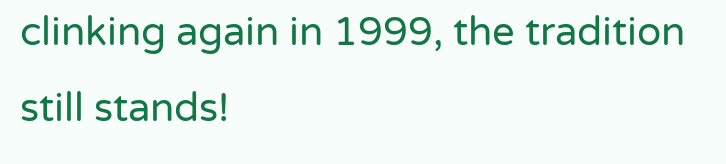clinking again in 1999, the tradition still stands!